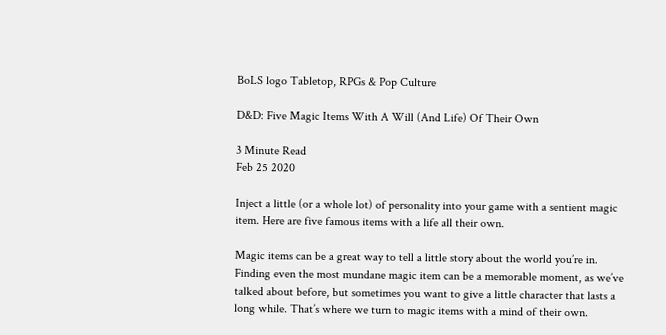BoLS logo Tabletop, RPGs & Pop Culture

D&D: Five Magic Items With A Will (And Life) Of Their Own

3 Minute Read
Feb 25 2020

Inject a little (or a whole lot) of personality into your game with a sentient magic item. Here are five famous items with a life all their own.

Magic items can be a great way to tell a little story about the world you’re in. Finding even the most mundane magic item can be a memorable moment, as we’ve talked about before, but sometimes you want to give a little character that lasts a long while. That’s where we turn to magic items with a mind of their own.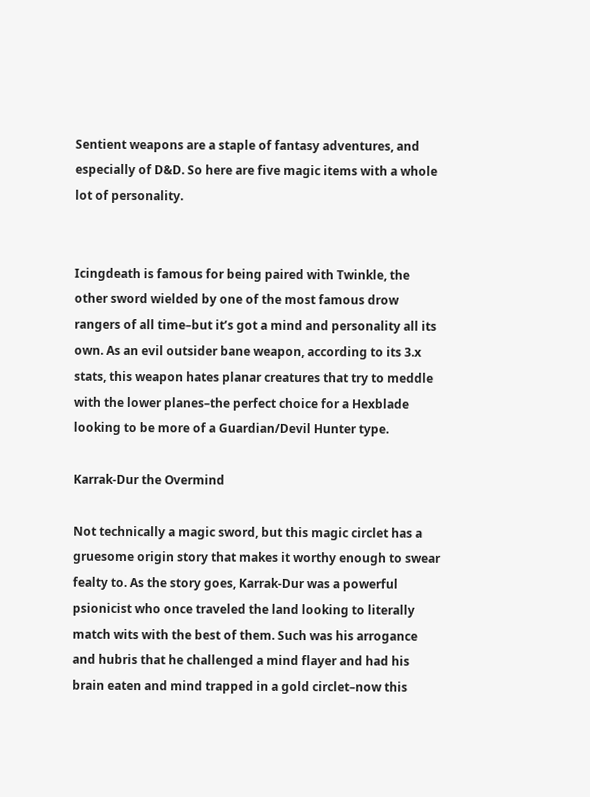Sentient weapons are a staple of fantasy adventures, and especially of D&D. So here are five magic items with a whole lot of personality.


Icingdeath is famous for being paired with Twinkle, the other sword wielded by one of the most famous drow rangers of all time–but it’s got a mind and personality all its own. As an evil outsider bane weapon, according to its 3.x stats, this weapon hates planar creatures that try to meddle with the lower planes–the perfect choice for a Hexblade looking to be more of a Guardian/Devil Hunter type.

Karrak-Dur the Overmind

Not technically a magic sword, but this magic circlet has a gruesome origin story that makes it worthy enough to swear fealty to. As the story goes, Karrak-Dur was a powerful psionicist who once traveled the land looking to literally match wits with the best of them. Such was his arrogance and hubris that he challenged a mind flayer and had his brain eaten and mind trapped in a gold circlet–now this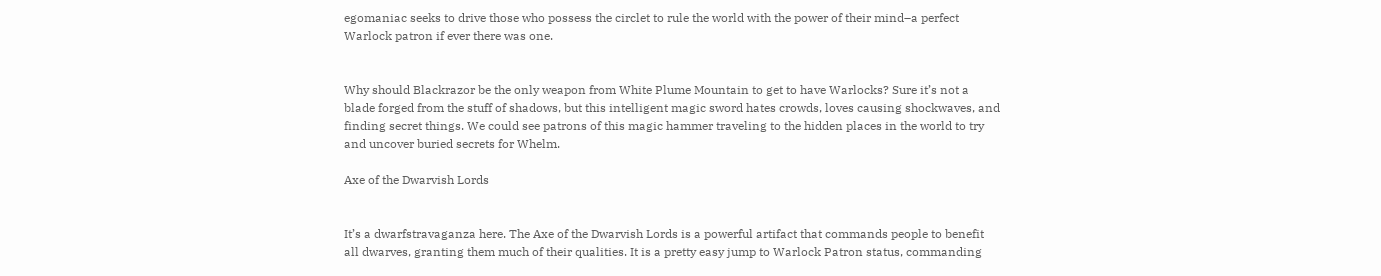egomaniac seeks to drive those who possess the circlet to rule the world with the power of their mind–a perfect Warlock patron if ever there was one.


Why should Blackrazor be the only weapon from White Plume Mountain to get to have Warlocks? Sure it’s not a blade forged from the stuff of shadows, but this intelligent magic sword hates crowds, loves causing shockwaves, and finding secret things. We could see patrons of this magic hammer traveling to the hidden places in the world to try and uncover buried secrets for Whelm.

Axe of the Dwarvish Lords


It’s a dwarfstravaganza here. The Axe of the Dwarvish Lords is a powerful artifact that commands people to benefit all dwarves, granting them much of their qualities. It is a pretty easy jump to Warlock Patron status, commanding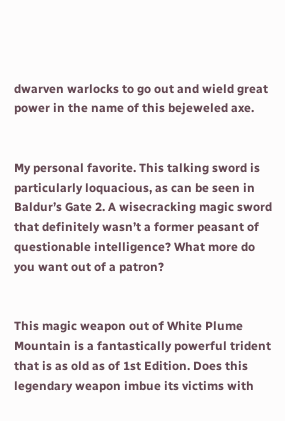dwarven warlocks to go out and wield great power in the name of this bejeweled axe.


My personal favorite. This talking sword is particularly loquacious, as can be seen in Baldur’s Gate 2. A wisecracking magic sword that definitely wasn’t a former peasant of questionable intelligence? What more do you want out of a patron?


This magic weapon out of White Plume Mountain is a fantastically powerful trident that is as old as of 1st Edition. Does this legendary weapon imbue its victims with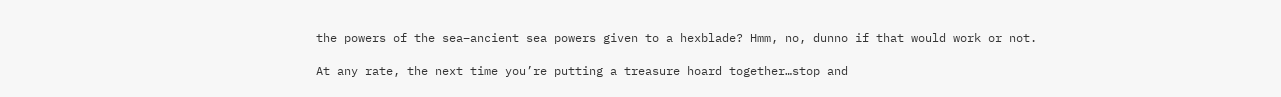the powers of the sea–ancient sea powers given to a hexblade? Hmm, no, dunno if that would work or not.

At any rate, the next time you’re putting a treasure hoard together…stop and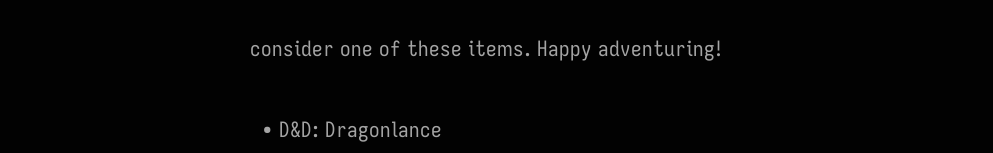consider one of these items. Happy adventuring!


  • D&D: Dragonlance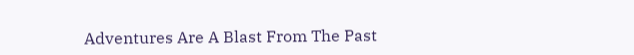Adventures Are A Blast From The Past